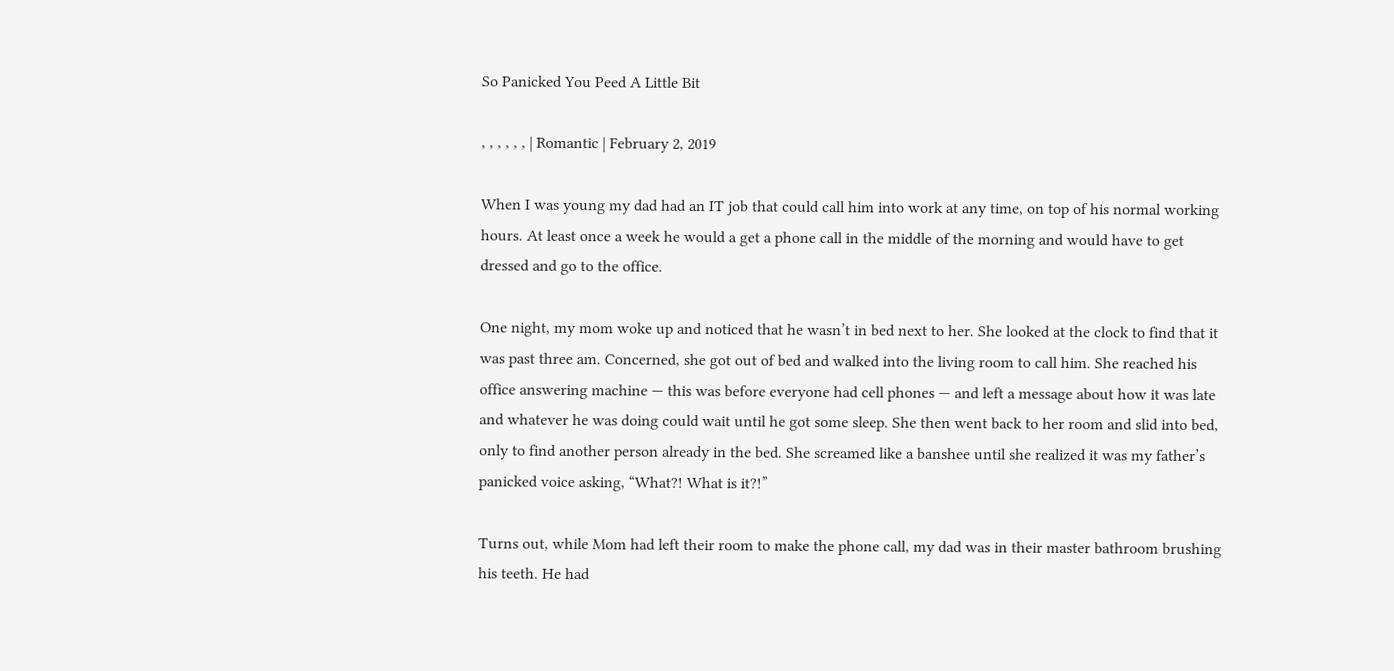So Panicked You Peed A Little Bit

, , , , , , | Romantic | February 2, 2019

When I was young my dad had an IT job that could call him into work at any time, on top of his normal working hours. At least once a week he would a get a phone call in the middle of the morning and would have to get dressed and go to the office.

One night, my mom woke up and noticed that he wasn’t in bed next to her. She looked at the clock to find that it was past three am. Concerned, she got out of bed and walked into the living room to call him. She reached his office answering machine — this was before everyone had cell phones — and left a message about how it was late and whatever he was doing could wait until he got some sleep. She then went back to her room and slid into bed, only to find another person already in the bed. She screamed like a banshee until she realized it was my father’s panicked voice asking, “What?! What is it?!”

Turns out, while Mom had left their room to make the phone call, my dad was in their master bathroom brushing his teeth. He had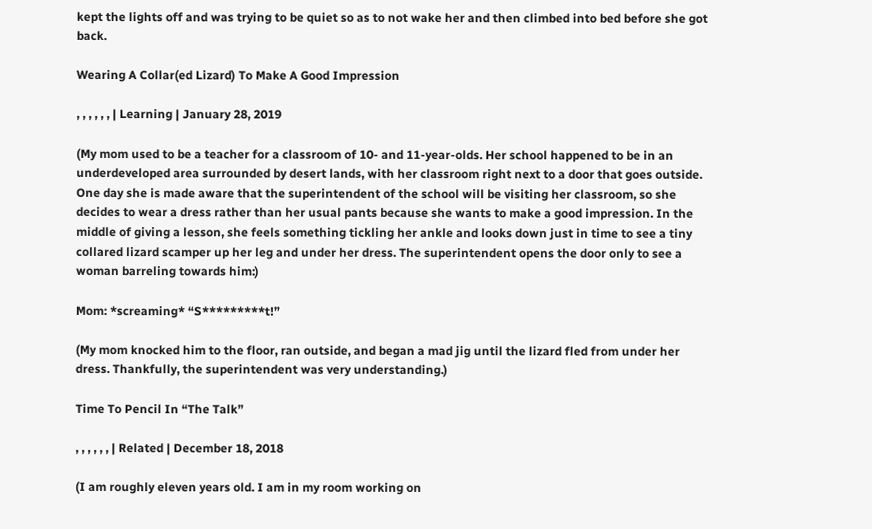kept the lights off and was trying to be quiet so as to not wake her and then climbed into bed before she got back.

Wearing A Collar(ed Lizard) To Make A Good Impression

, , , , , , | Learning | January 28, 2019

(My mom used to be a teacher for a classroom of 10- and 11-year-olds. Her school happened to be in an underdeveloped area surrounded by desert lands, with her classroom right next to a door that goes outside. One day she is made aware that the superintendent of the school will be visiting her classroom, so she decides to wear a dress rather than her usual pants because she wants to make a good impression. In the middle of giving a lesson, she feels something tickling her ankle and looks down just in time to see a tiny collared lizard scamper up her leg and under her dress. The superintendent opens the door only to see a woman barreling towards him:)

Mom: *screaming* “S*********t!”

(My mom knocked him to the floor, ran outside, and began a mad jig until the lizard fled from under her dress. Thankfully, the superintendent was very understanding.)

Time To Pencil In “The Talk”

, , , , , , | Related | December 18, 2018

(I am roughly eleven years old. I am in my room working on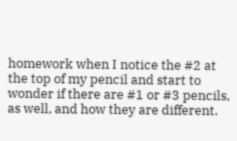homework when I notice the #2 at the top of my pencil and start to wonder if there are #1 or #3 pencils, as well, and how they are different.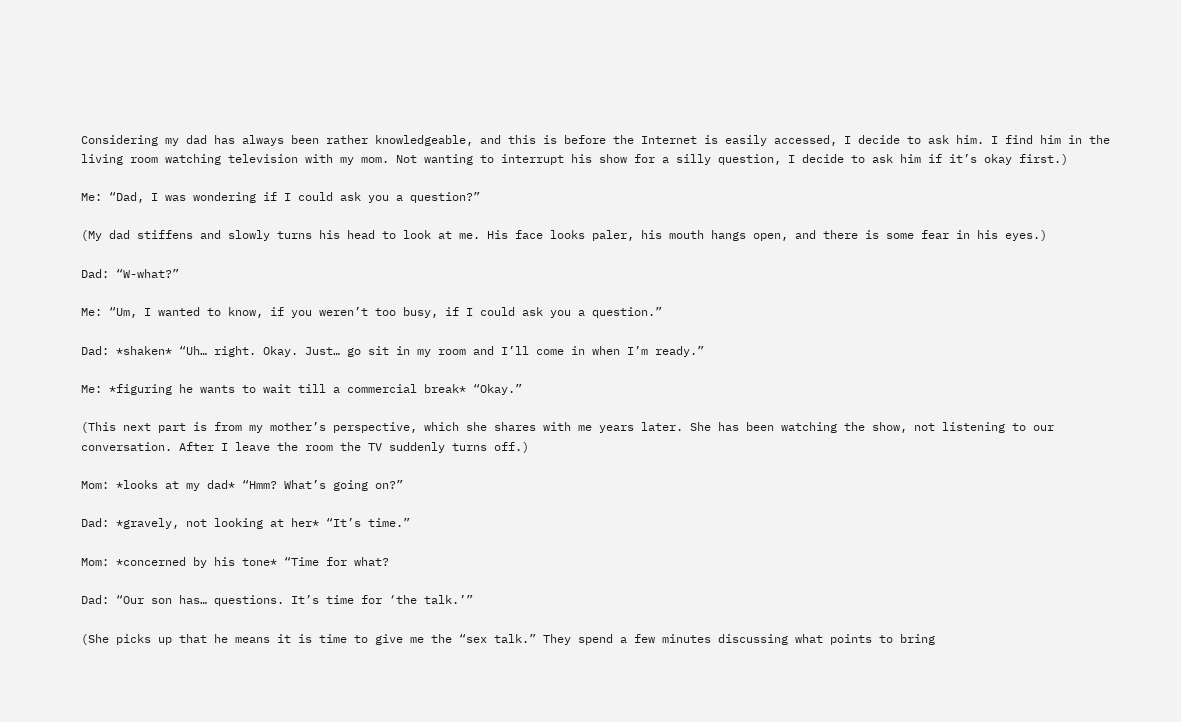Considering my dad has always been rather knowledgeable, and this is before the Internet is easily accessed, I decide to ask him. I find him in the living room watching television with my mom. Not wanting to interrupt his show for a silly question, I decide to ask him if it’s okay first.)

Me: “Dad, I was wondering if I could ask you a question?”

(My dad stiffens and slowly turns his head to look at me. His face looks paler, his mouth hangs open, and there is some fear in his eyes.)

Dad: “W-what?”

Me: “Um, I wanted to know, if you weren’t too busy, if I could ask you a question.”

Dad: *shaken* “Uh… right. Okay. Just… go sit in my room and I’ll come in when I’m ready.”

Me: *figuring he wants to wait till a commercial break* “Okay.”

(This next part is from my mother’s perspective, which she shares with me years later. She has been watching the show, not listening to our conversation. After I leave the room the TV suddenly turns off.)

Mom: *looks at my dad* “Hmm? What’s going on?”

Dad: *gravely, not looking at her* “It’s time.”

Mom: *concerned by his tone* “Time for what?

Dad: “Our son has… questions. It’s time for ‘the talk.’”

(She picks up that he means it is time to give me the “sex talk.” They spend a few minutes discussing what points to bring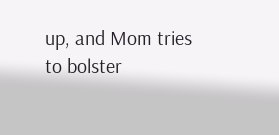up, and Mom tries to bolster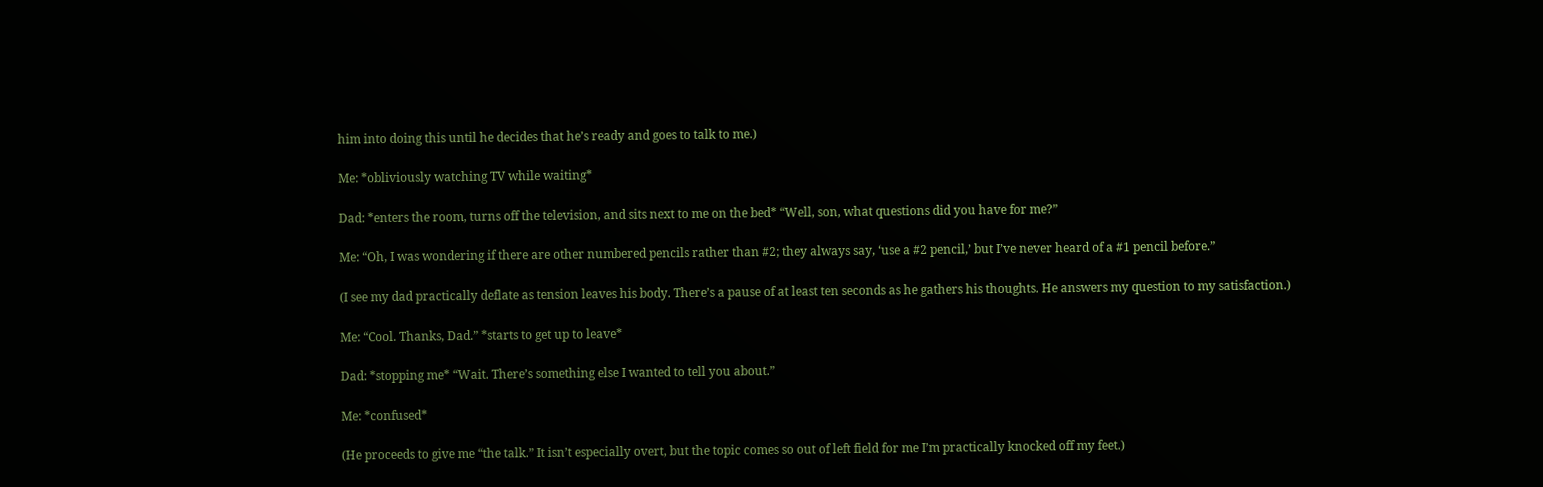him into doing this until he decides that he’s ready and goes to talk to me.)

Me: *obliviously watching TV while waiting*

Dad: *enters the room, turns off the television, and sits next to me on the bed* “Well, son, what questions did you have for me?”

Me: “Oh, I was wondering if there are other numbered pencils rather than #2; they always say, ‘use a #2 pencil,’ but I’ve never heard of a #1 pencil before.”

(I see my dad practically deflate as tension leaves his body. There’s a pause of at least ten seconds as he gathers his thoughts. He answers my question to my satisfaction.)

Me: “Cool. Thanks, Dad.” *starts to get up to leave*

Dad: *stopping me* “Wait. There’s something else I wanted to tell you about.”

Me: *confused*

(He proceeds to give me “the talk.” It isn’t especially overt, but the topic comes so out of left field for me I’m practically knocked off my feet.)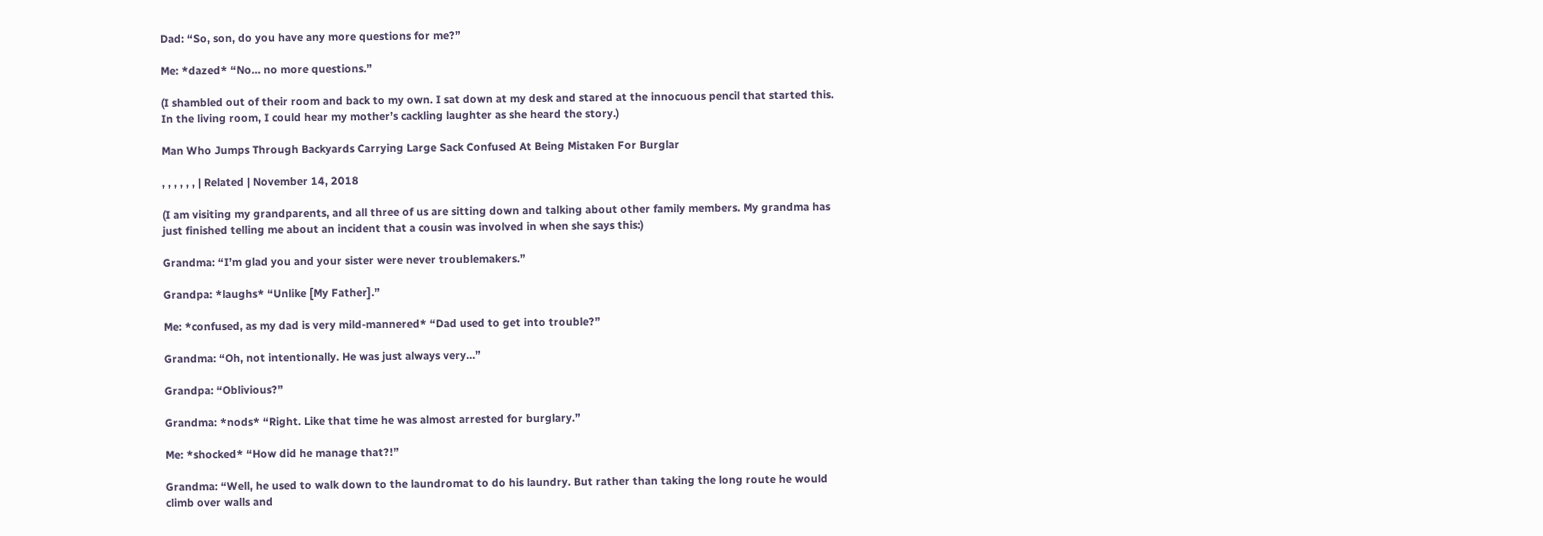Dad: “So, son, do you have any more questions for me?”

Me: *dazed* “No… no more questions.”

(I shambled out of their room and back to my own. I sat down at my desk and stared at the innocuous pencil that started this. In the living room, I could hear my mother’s cackling laughter as she heard the story.)

Man Who Jumps Through Backyards Carrying Large Sack Confused At Being Mistaken For Burglar

, , , , , , | Related | November 14, 2018

(I am visiting my grandparents, and all three of us are sitting down and talking about other family members. My grandma has just finished telling me about an incident that a cousin was involved in when she says this:)

Grandma: “I’m glad you and your sister were never troublemakers.”

Grandpa: *laughs* “Unlike [My Father].”

Me: *confused, as my dad is very mild-mannered* “Dad used to get into trouble?”

Grandma: “Oh, not intentionally. He was just always very…”

Grandpa: “Oblivious?”

Grandma: *nods* “Right. Like that time he was almost arrested for burglary.”

Me: *shocked* “How did he manage that?!”

Grandma: “Well, he used to walk down to the laundromat to do his laundry. But rather than taking the long route he would climb over walls and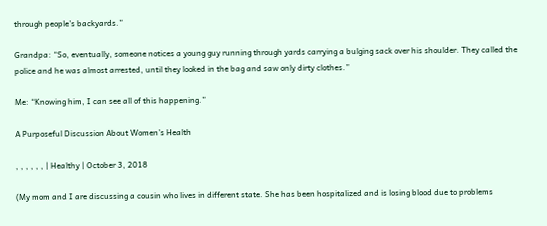through people’s backyards.”

Grandpa: “So, eventually, someone notices a young guy running through yards carrying a bulging sack over his shoulder. They called the police and he was almost arrested, until they looked in the bag and saw only dirty clothes.”

Me: “Knowing him, I can see all of this happening.”

A Purposeful Discussion About Women’s Health

, , , , , , | Healthy | October 3, 2018

(My mom and I are discussing a cousin who lives in different state. She has been hospitalized and is losing blood due to problems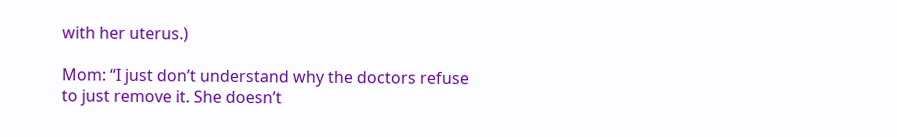with her uterus.)

Mom: “I just don’t understand why the doctors refuse to just remove it. She doesn’t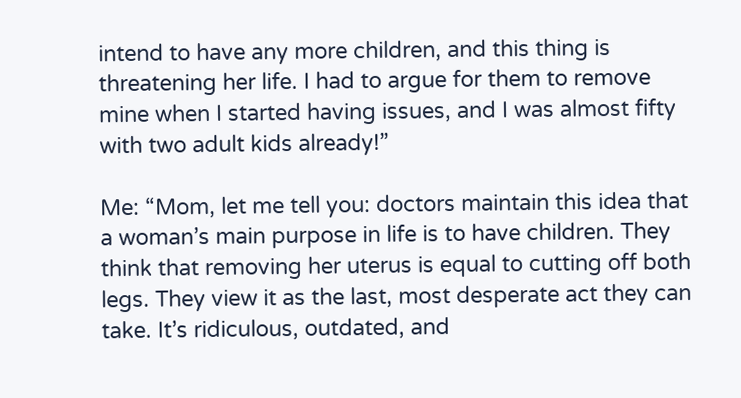intend to have any more children, and this thing is threatening her life. I had to argue for them to remove mine when I started having issues, and I was almost fifty with two adult kids already!”

Me: “Mom, let me tell you: doctors maintain this idea that a woman’s main purpose in life is to have children. They think that removing her uterus is equal to cutting off both legs. They view it as the last, most desperate act they can take. It’s ridiculous, outdated, and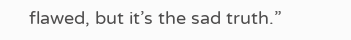flawed, but it’s the sad truth.”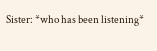Sister: *who has been listening*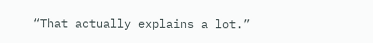“That actually explains a lot.”